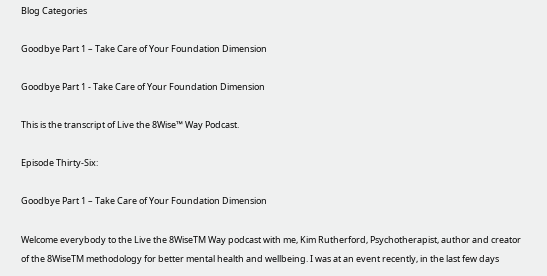Blog Categories

Goodbye Part 1 – Take Care of Your Foundation Dimension

Goodbye Part 1 - Take Care of Your Foundation Dimension

This is the transcript of Live the 8Wise™ Way Podcast.

Episode Thirty-Six:

Goodbye Part 1 – Take Care of Your Foundation Dimension

Welcome everybody to the Live the 8WiseTM Way podcast with me, Kim Rutherford, Psychotherapist, author and creator of the 8WiseTM methodology for better mental health and wellbeing. I was at an event recently, in the last few days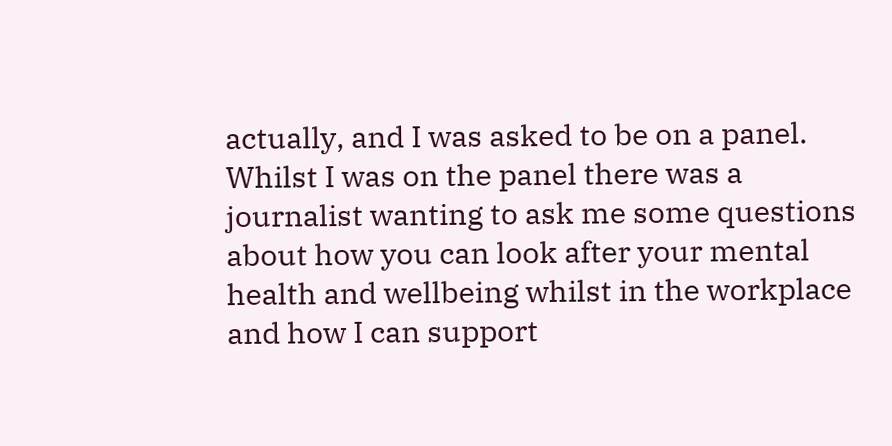actually, and I was asked to be on a panel. Whilst I was on the panel there was a journalist wanting to ask me some questions about how you can look after your mental health and wellbeing whilst in the workplace and how I can support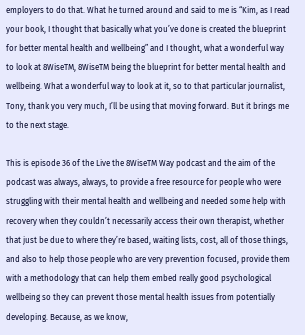employers to do that. What he turned around and said to me is “Kim, as I read your book, I thought that basically what you’ve done is created the blueprint for better mental health and wellbeing” and I thought, what a wonderful way to look at 8WiseTM, 8WiseTM being the blueprint for better mental health and wellbeing. What a wonderful way to look at it, so to that particular journalist, Tony, thank you very much, I’ll be using that moving forward. But it brings me to the next stage.

This is episode 36 of the Live the 8WiseTM Way podcast and the aim of the podcast was always, always, to provide a free resource for people who were struggling with their mental health and wellbeing and needed some help with recovery when they couldn’t necessarily access their own therapist, whether that just be due to where they’re based, waiting lists, cost, all of those things, and also to help those people who are very prevention focused, provide them with a methodology that can help them embed really good psychological wellbeing so they can prevent those mental health issues from potentially developing. Because, as we know,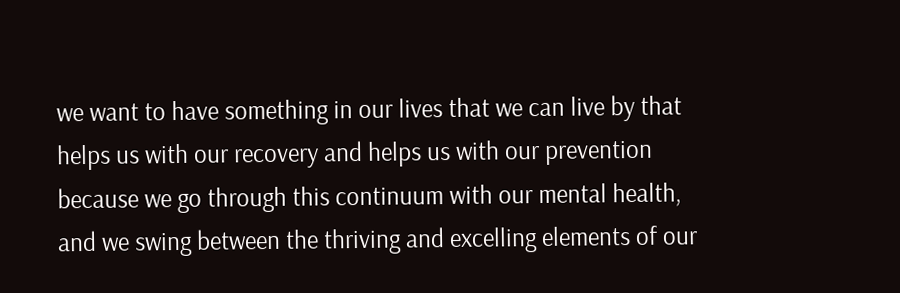we want to have something in our lives that we can live by that helps us with our recovery and helps us with our prevention because we go through this continuum with our mental health, and we swing between the thriving and excelling elements of our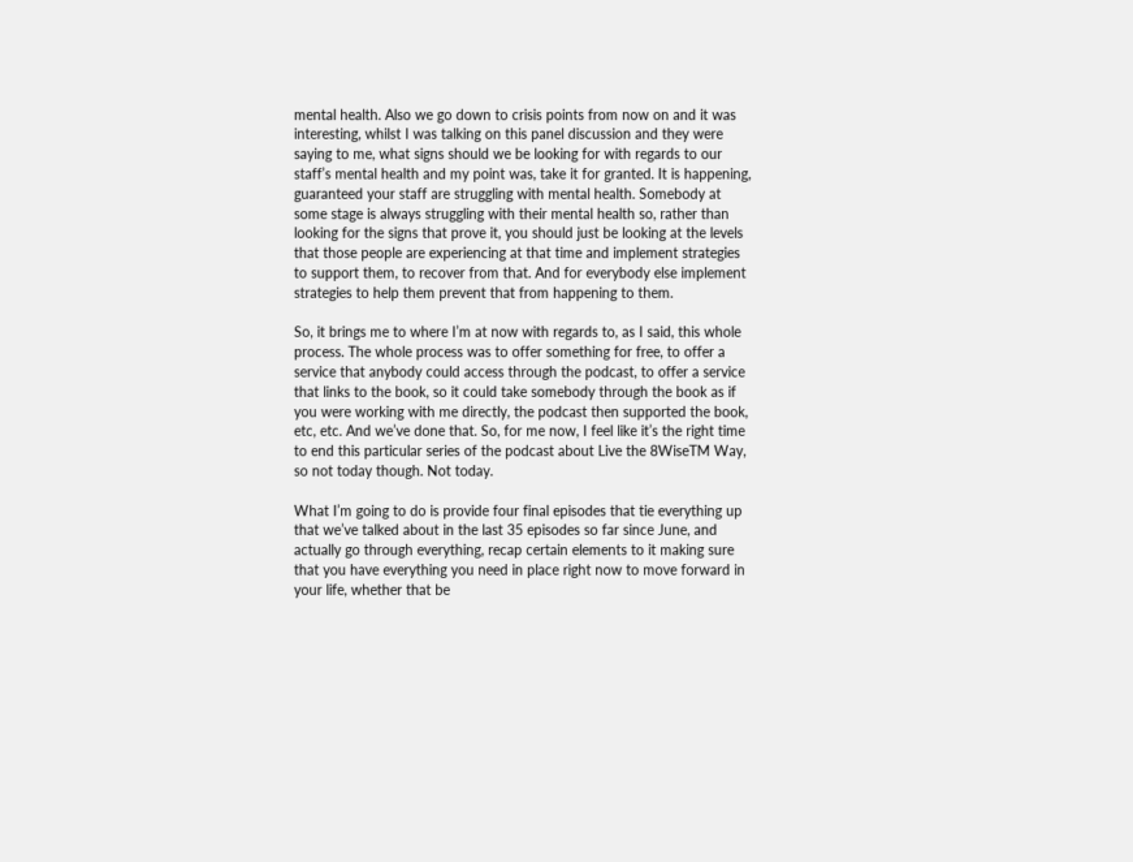mental health. Also we go down to crisis points from now on and it was interesting, whilst I was talking on this panel discussion and they were saying to me, what signs should we be looking for with regards to our staff’s mental health and my point was, take it for granted. It is happening, guaranteed your staff are struggling with mental health. Somebody at some stage is always struggling with their mental health so, rather than looking for the signs that prove it, you should just be looking at the levels that those people are experiencing at that time and implement strategies to support them, to recover from that. And for everybody else implement strategies to help them prevent that from happening to them.

So, it brings me to where I’m at now with regards to, as I said, this whole process. The whole process was to offer something for free, to offer a service that anybody could access through the podcast, to offer a service that links to the book, so it could take somebody through the book as if you were working with me directly, the podcast then supported the book, etc, etc. And we’ve done that. So, for me now, I feel like it’s the right time to end this particular series of the podcast about Live the 8WiseTM Way, so not today though. Not today.

What I’m going to do is provide four final episodes that tie everything up that we’ve talked about in the last 35 episodes so far since June, and actually go through everything, recap certain elements to it making sure that you have everything you need in place right now to move forward in your life, whether that be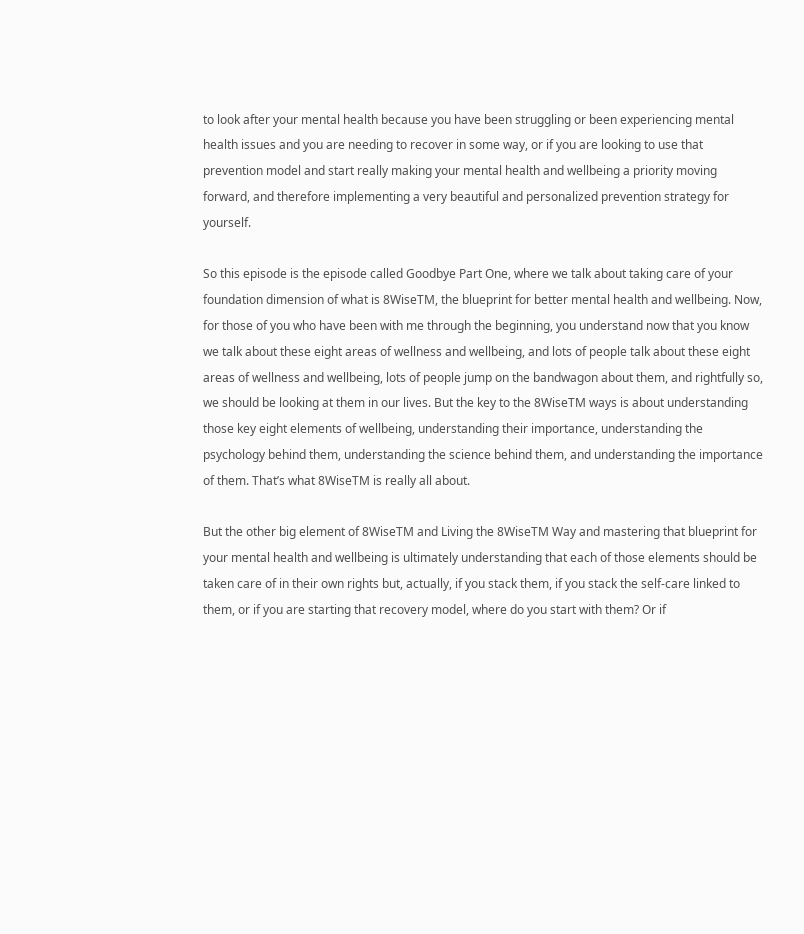to look after your mental health because you have been struggling or been experiencing mental health issues and you are needing to recover in some way, or if you are looking to use that prevention model and start really making your mental health and wellbeing a priority moving forward, and therefore implementing a very beautiful and personalized prevention strategy for yourself.

So this episode is the episode called Goodbye Part One, where we talk about taking care of your foundation dimension of what is 8WiseTM, the blueprint for better mental health and wellbeing. Now, for those of you who have been with me through the beginning, you understand now that you know we talk about these eight areas of wellness and wellbeing, and lots of people talk about these eight areas of wellness and wellbeing, lots of people jump on the bandwagon about them, and rightfully so, we should be looking at them in our lives. But the key to the 8WiseTM ways is about understanding those key eight elements of wellbeing, understanding their importance, understanding the psychology behind them, understanding the science behind them, and understanding the importance of them. That’s what 8WiseTM is really all about.

But the other big element of 8WiseTM and Living the 8WiseTM Way and mastering that blueprint for your mental health and wellbeing is ultimately understanding that each of those elements should be taken care of in their own rights but, actually, if you stack them, if you stack the self-care linked to them, or if you are starting that recovery model, where do you start with them? Or if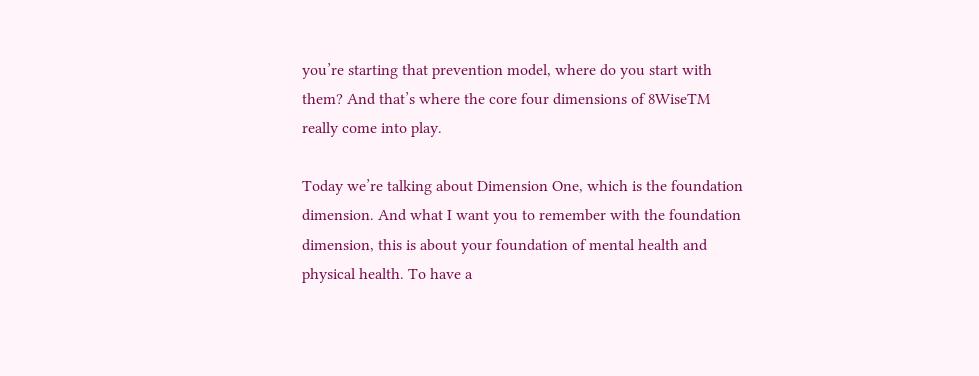you’re starting that prevention model, where do you start with them? And that’s where the core four dimensions of 8WiseTM really come into play.

Today we’re talking about Dimension One, which is the foundation dimension. And what I want you to remember with the foundation dimension, this is about your foundation of mental health and physical health. To have a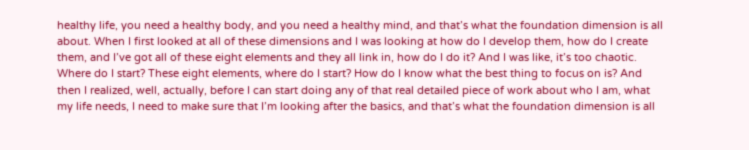healthy life, you need a healthy body, and you need a healthy mind, and that’s what the foundation dimension is all about. When I first looked at all of these dimensions and I was looking at how do I develop them, how do I create them, and I’ve got all of these eight elements and they all link in, how do I do it? And I was like, it’s too chaotic. Where do I start? These eight elements, where do I start? How do I know what the best thing to focus on is? And then I realized, well, actually, before I can start doing any of that real detailed piece of work about who I am, what my life needs, I need to make sure that I’m looking after the basics, and that’s what the foundation dimension is all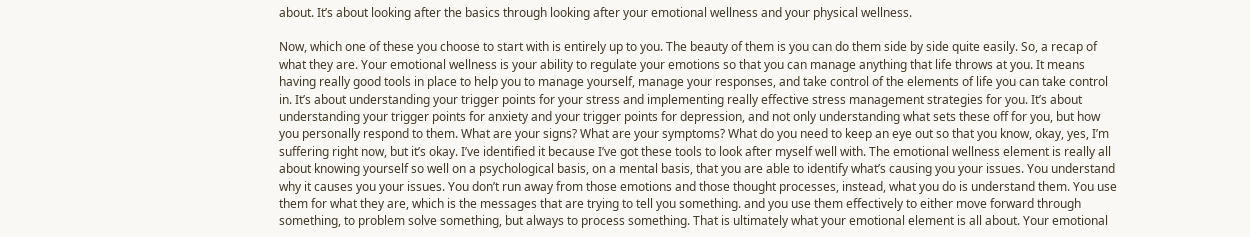about. It’s about looking after the basics through looking after your emotional wellness and your physical wellness.

Now, which one of these you choose to start with is entirely up to you. The beauty of them is you can do them side by side quite easily. So, a recap of what they are. Your emotional wellness is your ability to regulate your emotions so that you can manage anything that life throws at you. It means having really good tools in place to help you to manage yourself, manage your responses, and take control of the elements of life you can take control in. It’s about understanding your trigger points for your stress and implementing really effective stress management strategies for you. It’s about understanding your trigger points for anxiety and your trigger points for depression, and not only understanding what sets these off for you, but how you personally respond to them. What are your signs? What are your symptoms? What do you need to keep an eye out so that you know, okay, yes, I’m suffering right now, but it’s okay. I’ve identified it because I’ve got these tools to look after myself well with. The emotional wellness element is really all about knowing yourself so well on a psychological basis, on a mental basis, that you are able to identify what’s causing you your issues. You understand why it causes you your issues. You don’t run away from those emotions and those thought processes, instead, what you do is understand them. You use them for what they are, which is the messages that are trying to tell you something. and you use them effectively to either move forward through something, to problem solve something, but always to process something. That is ultimately what your emotional element is all about. Your emotional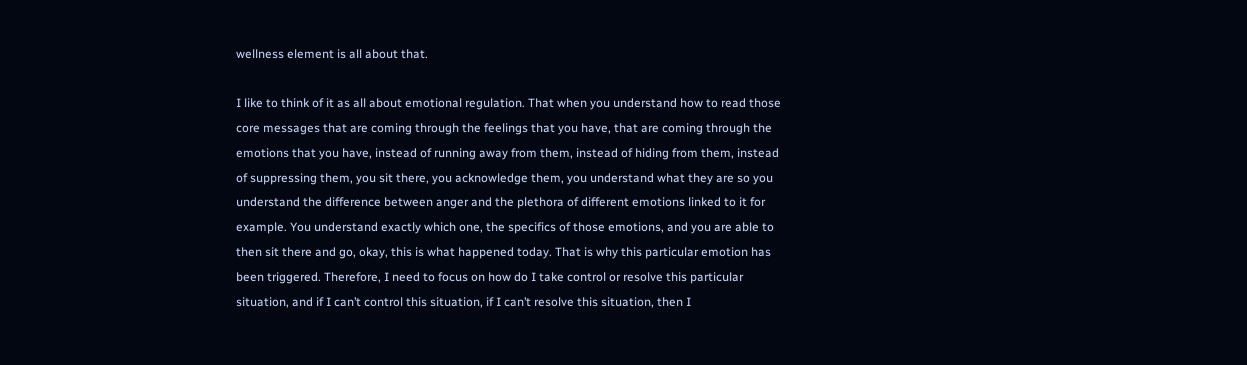wellness element is all about that.

I like to think of it as all about emotional regulation. That when you understand how to read those core messages that are coming through the feelings that you have, that are coming through the emotions that you have, instead of running away from them, instead of hiding from them, instead of suppressing them, you sit there, you acknowledge them, you understand what they are so you understand the difference between anger and the plethora of different emotions linked to it for example. You understand exactly which one, the specifics of those emotions, and you are able to then sit there and go, okay, this is what happened today. That is why this particular emotion has been triggered. Therefore, I need to focus on how do I take control or resolve this particular situation, and if I can’t control this situation, if I can’t resolve this situation, then I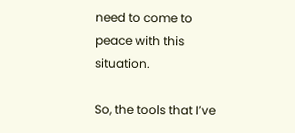need to come to peace with this situation.

So, the tools that I’ve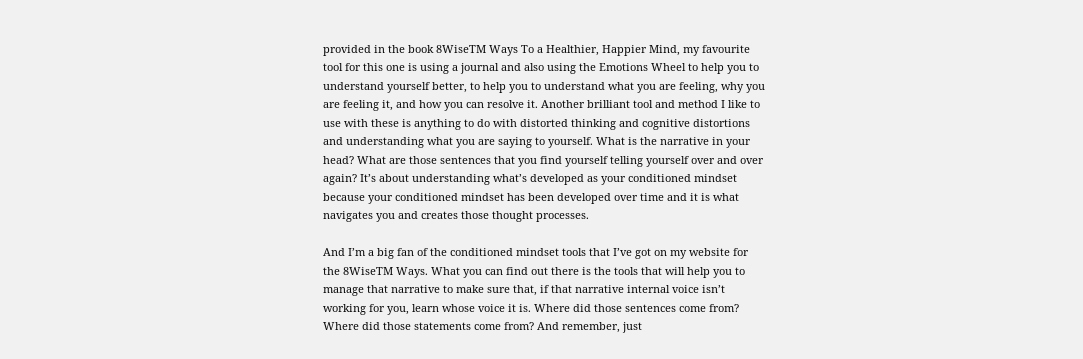provided in the book 8WiseTM Ways To a Healthier, Happier Mind, my favourite tool for this one is using a journal and also using the Emotions Wheel to help you to understand yourself better, to help you to understand what you are feeling, why you are feeling it, and how you can resolve it. Another brilliant tool and method I like to use with these is anything to do with distorted thinking and cognitive distortions and understanding what you are saying to yourself. What is the narrative in your head? What are those sentences that you find yourself telling yourself over and over again? It’s about understanding what’s developed as your conditioned mindset because your conditioned mindset has been developed over time and it is what navigates you and creates those thought processes.

And I’m a big fan of the conditioned mindset tools that I’ve got on my website for the 8WiseTM Ways. What you can find out there is the tools that will help you to manage that narrative to make sure that, if that narrative internal voice isn’t working for you, learn whose voice it is. Where did those sentences come from? Where did those statements come from? And remember, just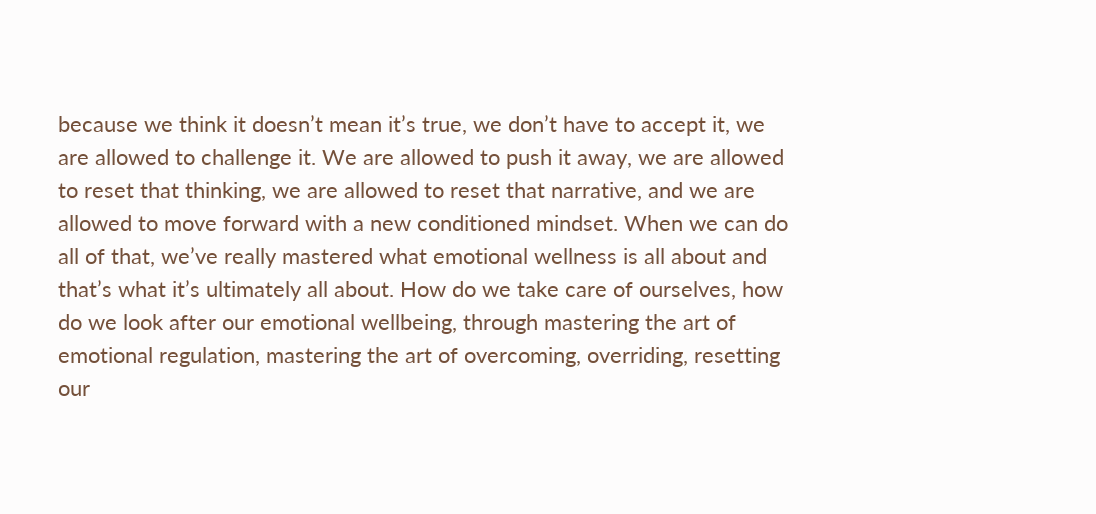because we think it doesn’t mean it’s true, we don’t have to accept it, we are allowed to challenge it. We are allowed to push it away, we are allowed to reset that thinking, we are allowed to reset that narrative, and we are allowed to move forward with a new conditioned mindset. When we can do all of that, we’ve really mastered what emotional wellness is all about and that’s what it’s ultimately all about. How do we take care of ourselves, how do we look after our emotional wellbeing, through mastering the art of emotional regulation, mastering the art of overcoming, overriding, resetting our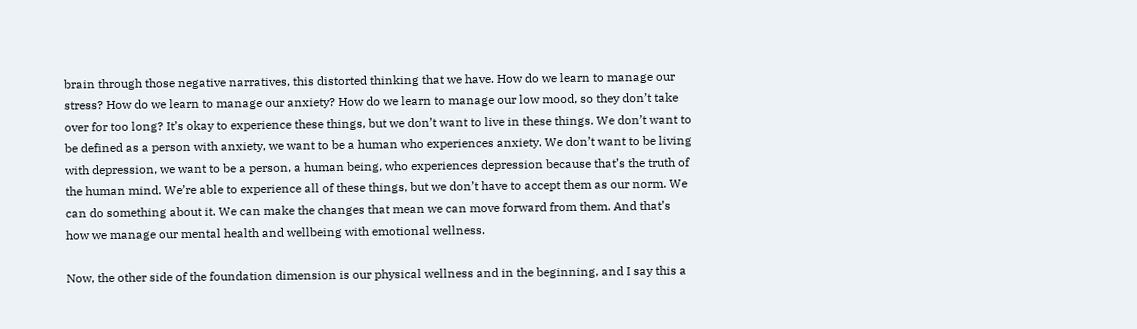brain through those negative narratives, this distorted thinking that we have. How do we learn to manage our stress? How do we learn to manage our anxiety? How do we learn to manage our low mood, so they don’t take over for too long? It’s okay to experience these things, but we don’t want to live in these things. We don’t want to be defined as a person with anxiety, we want to be a human who experiences anxiety. We don’t want to be living with depression, we want to be a person, a human being, who experiences depression because that’s the truth of the human mind. We’re able to experience all of these things, but we don’t have to accept them as our norm. We can do something about it. We can make the changes that mean we can move forward from them. And that’s how we manage our mental health and wellbeing with emotional wellness.

Now, the other side of the foundation dimension is our physical wellness and in the beginning, and I say this a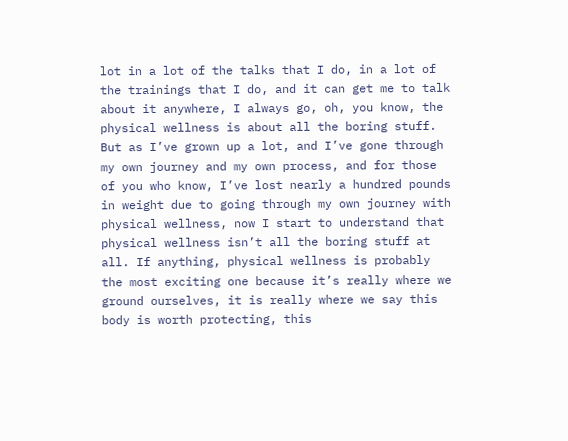lot in a lot of the talks that I do, in a lot of the trainings that I do, and it can get me to talk about it anywhere, I always go, oh, you know, the physical wellness is about all the boring stuff. But as I’ve grown up a lot, and I’ve gone through my own journey and my own process, and for those of you who know, I’ve lost nearly a hundred pounds in weight due to going through my own journey with physical wellness, now I start to understand that physical wellness isn’t all the boring stuff at all. If anything, physical wellness is probably the most exciting one because it’s really where we ground ourselves, it is really where we say this body is worth protecting, this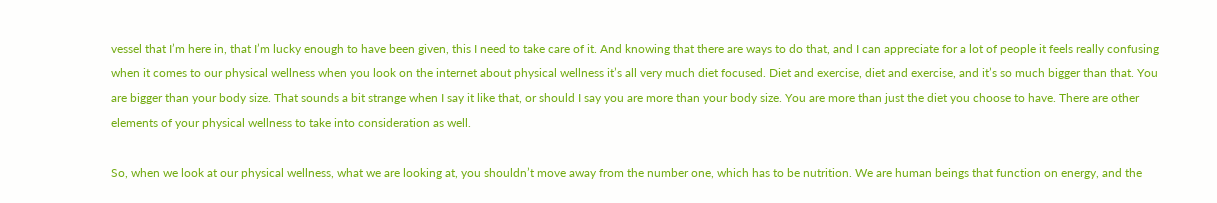vessel that I’m here in, that I’m lucky enough to have been given, this I need to take care of it. And knowing that there are ways to do that, and I can appreciate for a lot of people it feels really confusing when it comes to our physical wellness when you look on the internet about physical wellness it’s all very much diet focused. Diet and exercise, diet and exercise, and it’s so much bigger than that. You are bigger than your body size. That sounds a bit strange when I say it like that, or should I say you are more than your body size. You are more than just the diet you choose to have. There are other elements of your physical wellness to take into consideration as well.

So, when we look at our physical wellness, what we are looking at, you shouldn’t move away from the number one, which has to be nutrition. We are human beings that function on energy, and the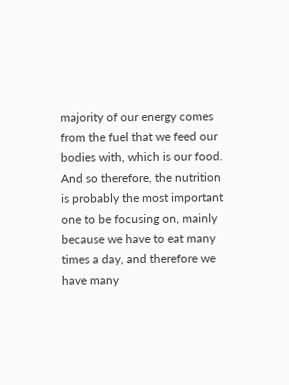majority of our energy comes from the fuel that we feed our bodies with, which is our food. And so therefore, the nutrition is probably the most important one to be focusing on, mainly because we have to eat many times a day, and therefore we have many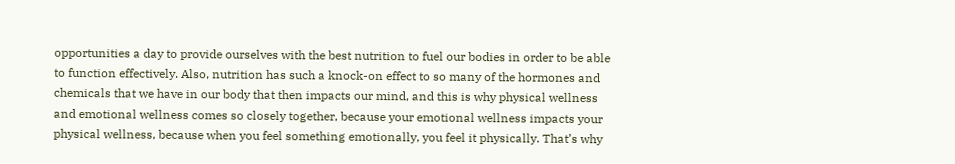opportunities a day to provide ourselves with the best nutrition to fuel our bodies in order to be able to function effectively. Also, nutrition has such a knock-on effect to so many of the hormones and chemicals that we have in our body that then impacts our mind, and this is why physical wellness and emotional wellness comes so closely together, because your emotional wellness impacts your physical wellness, because when you feel something emotionally, you feel it physically. That’s why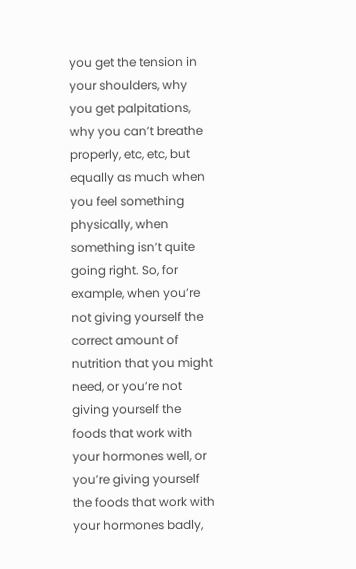you get the tension in your shoulders, why you get palpitations, why you can’t breathe properly, etc, etc, but equally as much when you feel something physically, when something isn’t quite going right. So, for example, when you’re not giving yourself the correct amount of nutrition that you might need, or you’re not giving yourself the foods that work with your hormones well, or you’re giving yourself the foods that work with your hormones badly,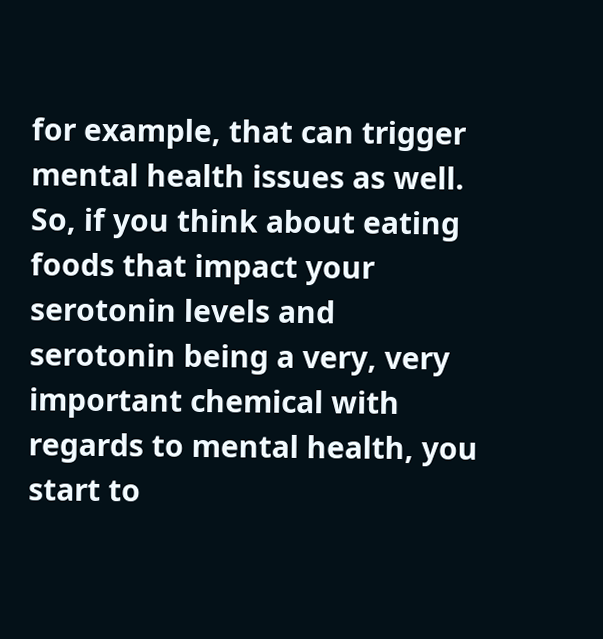for example, that can trigger mental health issues as well. So, if you think about eating foods that impact your serotonin levels and serotonin being a very, very important chemical with regards to mental health, you start to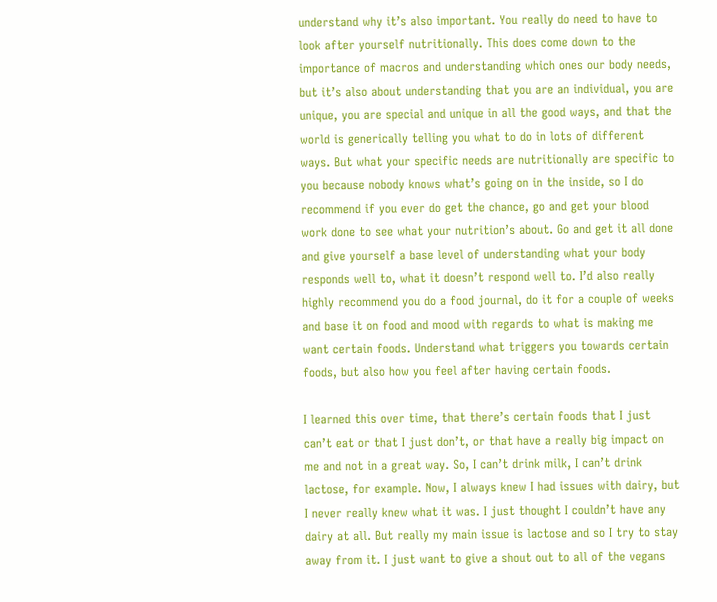understand why it’s also important. You really do need to have to look after yourself nutritionally. This does come down to the importance of macros and understanding which ones our body needs, but it’s also about understanding that you are an individual, you are unique, you are special and unique in all the good ways, and that the world is generically telling you what to do in lots of different ways. But what your specific needs are nutritionally are specific to you because nobody knows what’s going on in the inside, so I do recommend if you ever do get the chance, go and get your blood work done to see what your nutrition’s about. Go and get it all done and give yourself a base level of understanding what your body responds well to, what it doesn’t respond well to. I’d also really highly recommend you do a food journal, do it for a couple of weeks and base it on food and mood with regards to what is making me want certain foods. Understand what triggers you towards certain foods, but also how you feel after having certain foods.

I learned this over time, that there’s certain foods that I just can’t eat or that I just don’t, or that have a really big impact on me and not in a great way. So, I can’t drink milk, I can’t drink lactose, for example. Now, I always knew I had issues with dairy, but I never really knew what it was. I just thought I couldn’t have any dairy at all. But really my main issue is lactose and so I try to stay away from it. I just want to give a shout out to all of the vegans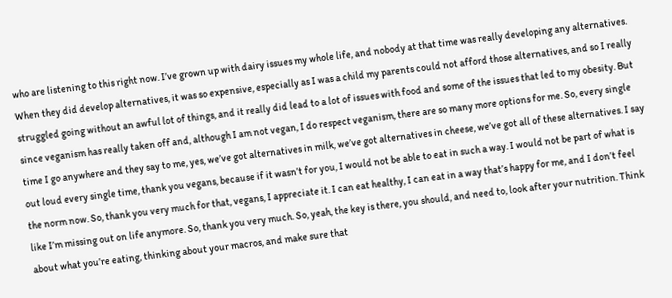who are listening to this right now. I’ve grown up with dairy issues my whole life, and nobody at that time was really developing any alternatives. When they did develop alternatives, it was so expensive, especially as I was a child my parents could not afford those alternatives, and so I really struggled going without an awful lot of things, and it really did lead to a lot of issues with food and some of the issues that led to my obesity. But since veganism has really taken off and, although I am not vegan, I do respect veganism, there are so many more options for me. So, every single time I go anywhere and they say to me, yes, we’ve got alternatives in milk, we’ve got alternatives in cheese, we’ve got all of these alternatives. I say out loud every single time, thank you vegans, because if it wasn’t for you, I would not be able to eat in such a way. I would not be part of what is the norm now. So, thank you very much for that, vegans, I appreciate it. I can eat healthy, I can eat in a way that’s happy for me, and I don’t feel like I’m missing out on life anymore. So, thank you very much. So, yeah, the key is there, you should, and need to, look after your nutrition. Think about what you’re eating, thinking about your macros, and make sure that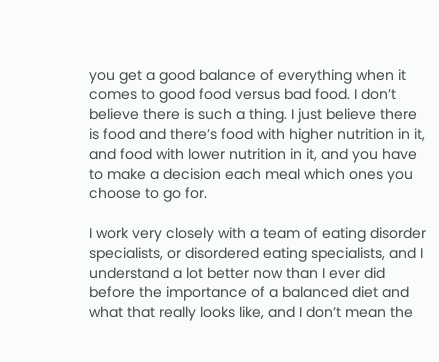you get a good balance of everything when it comes to good food versus bad food. I don’t believe there is such a thing. I just believe there is food and there’s food with higher nutrition in it, and food with lower nutrition in it, and you have to make a decision each meal which ones you choose to go for.

I work very closely with a team of eating disorder specialists, or disordered eating specialists, and I understand a lot better now than I ever did before the importance of a balanced diet and what that really looks like, and I don’t mean the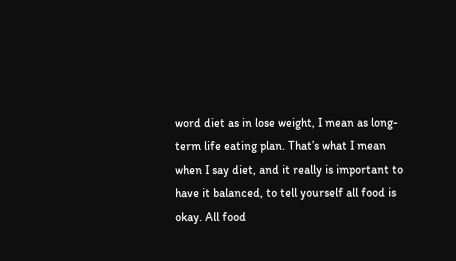word diet as in lose weight, I mean as long-term life eating plan. That’s what I mean when I say diet, and it really is important to have it balanced, to tell yourself all food is okay. All food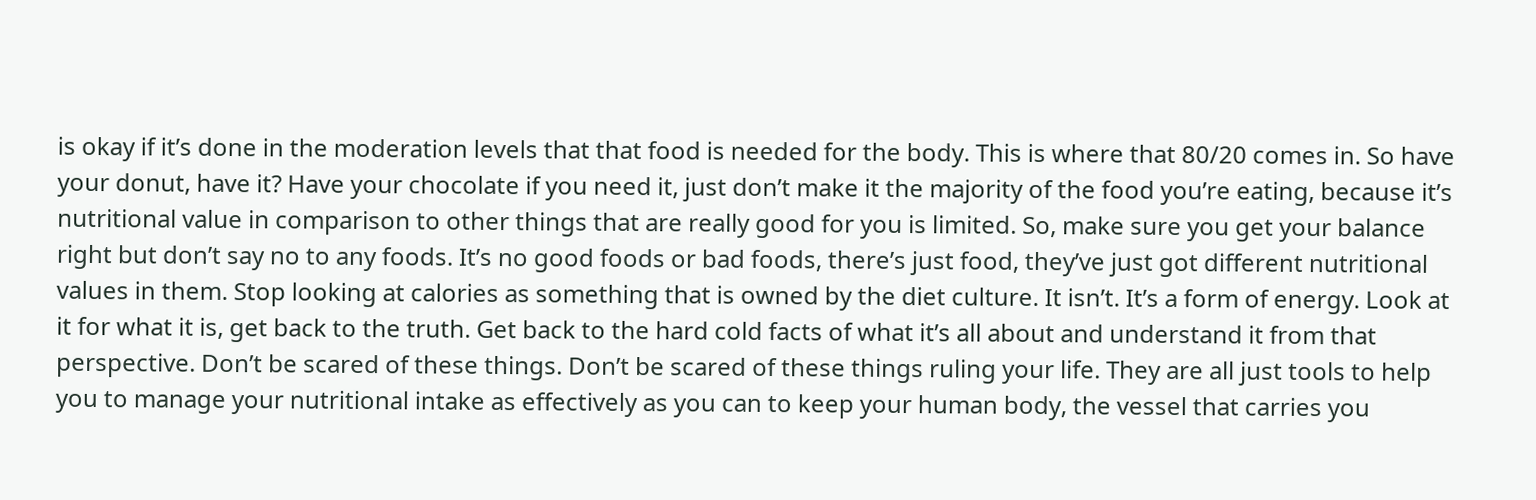is okay if it’s done in the moderation levels that that food is needed for the body. This is where that 80/20 comes in. So have your donut, have it? Have your chocolate if you need it, just don’t make it the majority of the food you’re eating, because it’s nutritional value in comparison to other things that are really good for you is limited. So, make sure you get your balance right but don’t say no to any foods. It’s no good foods or bad foods, there’s just food, they’ve just got different nutritional values in them. Stop looking at calories as something that is owned by the diet culture. It isn’t. It’s a form of energy. Look at it for what it is, get back to the truth. Get back to the hard cold facts of what it’s all about and understand it from that perspective. Don’t be scared of these things. Don’t be scared of these things ruling your life. They are all just tools to help you to manage your nutritional intake as effectively as you can to keep your human body, the vessel that carries you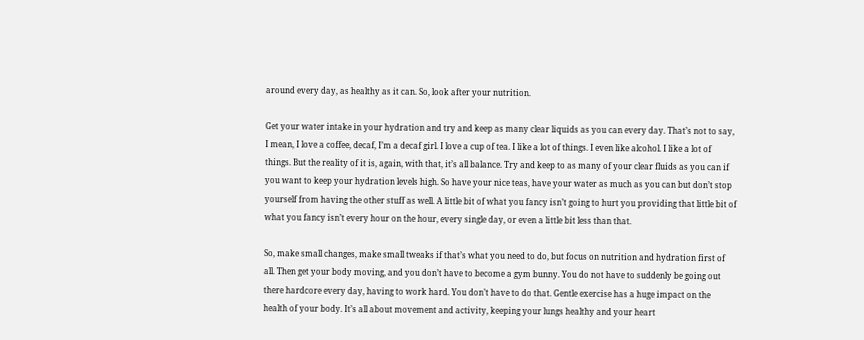around every day, as healthy as it can. So, look after your nutrition.

Get your water intake in your hydration and try and keep as many clear liquids as you can every day. That’s not to say, I mean, I love a coffee, decaf, I’m a decaf girl. I love a cup of tea. I like a lot of things. I even like alcohol. I like a lot of things. But the reality of it is, again, with that, it’s all balance. Try and keep to as many of your clear fluids as you can if you want to keep your hydration levels high. So have your nice teas, have your water as much as you can but don’t stop yourself from having the other stuff as well. A little bit of what you fancy isn’t going to hurt you providing that little bit of what you fancy isn’t every hour on the hour, every single day, or even a little bit less than that.

So, make small changes, make small tweaks if that’s what you need to do, but focus on nutrition and hydration first of all. Then get your body moving, and you don’t have to become a gym bunny. You do not have to suddenly be going out there hardcore every day, having to work hard. You don’t have to do that. Gentle exercise has a huge impact on the health of your body. It’s all about movement and activity, keeping your lungs healthy and your heart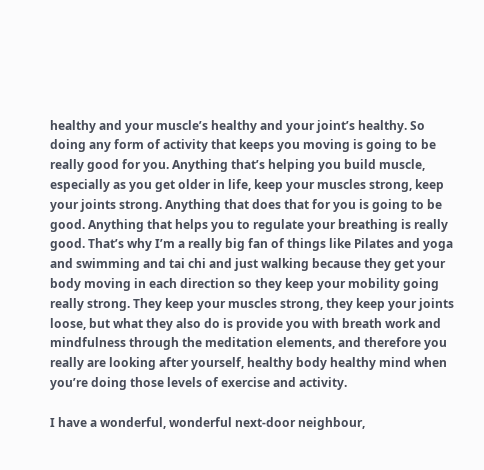healthy and your muscle’s healthy and your joint’s healthy. So doing any form of activity that keeps you moving is going to be really good for you. Anything that’s helping you build muscle, especially as you get older in life, keep your muscles strong, keep your joints strong. Anything that does that for you is going to be good. Anything that helps you to regulate your breathing is really good. That’s why I’m a really big fan of things like Pilates and yoga and swimming and tai chi and just walking because they get your body moving in each direction so they keep your mobility going really strong. They keep your muscles strong, they keep your joints loose, but what they also do is provide you with breath work and mindfulness through the meditation elements, and therefore you really are looking after yourself, healthy body healthy mind when you’re doing those levels of exercise and activity.

I have a wonderful, wonderful next-door neighbour,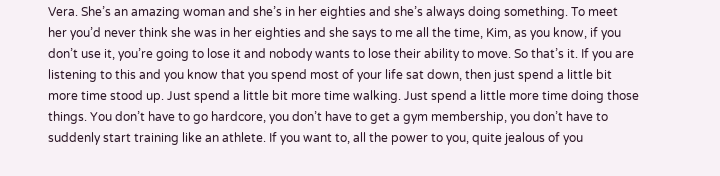Vera. She’s an amazing woman and she’s in her eighties and she’s always doing something. To meet her you’d never think she was in her eighties and she says to me all the time, Kim, as you know, if you don’t use it, you’re going to lose it and nobody wants to lose their ability to move. So that’s it. If you are listening to this and you know that you spend most of your life sat down, then just spend a little bit more time stood up. Just spend a little bit more time walking. Just spend a little more time doing those things. You don’t have to go hardcore, you don’t have to get a gym membership, you don’t have to suddenly start training like an athlete. If you want to, all the power to you, quite jealous of you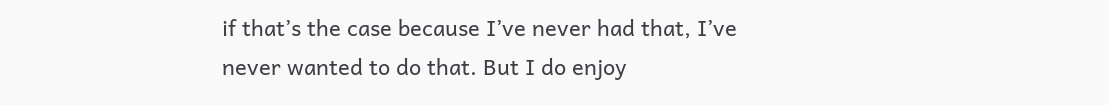if that’s the case because I’ve never had that, I’ve never wanted to do that. But I do enjoy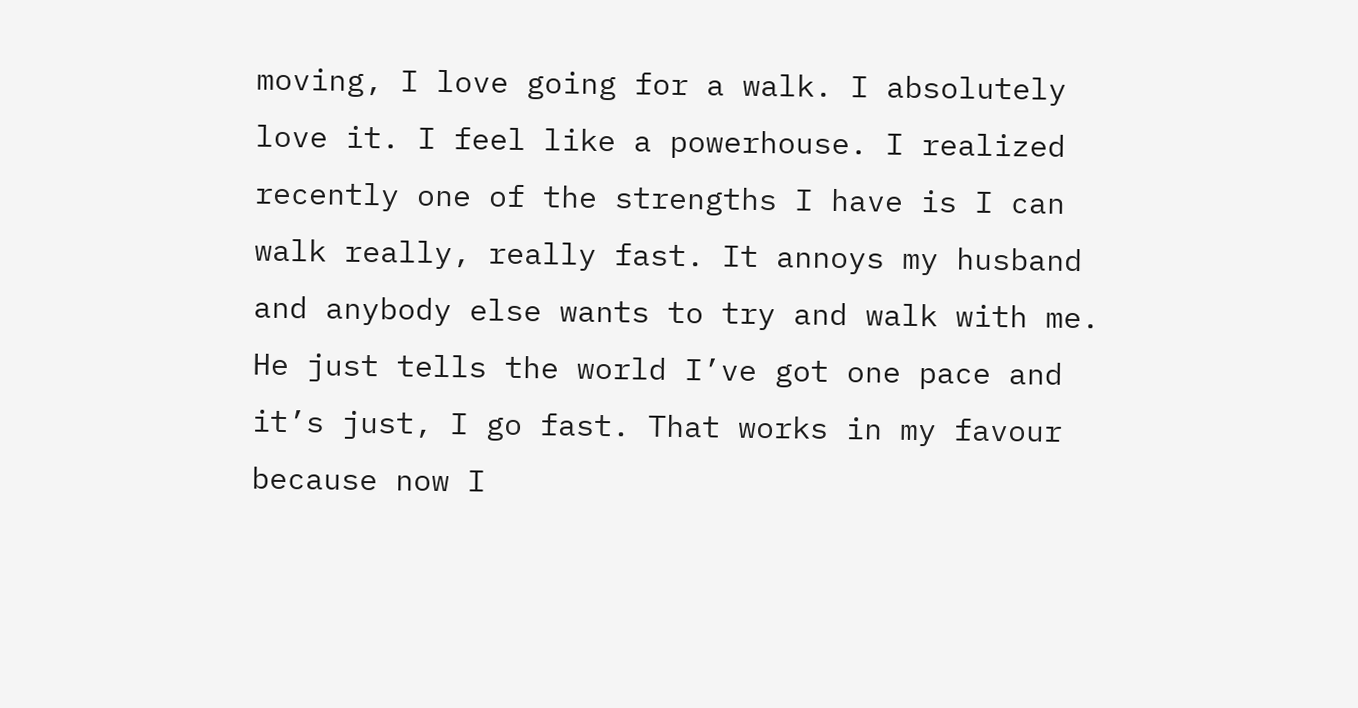moving, I love going for a walk. I absolutely love it. I feel like a powerhouse. I realized recently one of the strengths I have is I can walk really, really fast. It annoys my husband and anybody else wants to try and walk with me. He just tells the world I’ve got one pace and it’s just, I go fast. That works in my favour because now I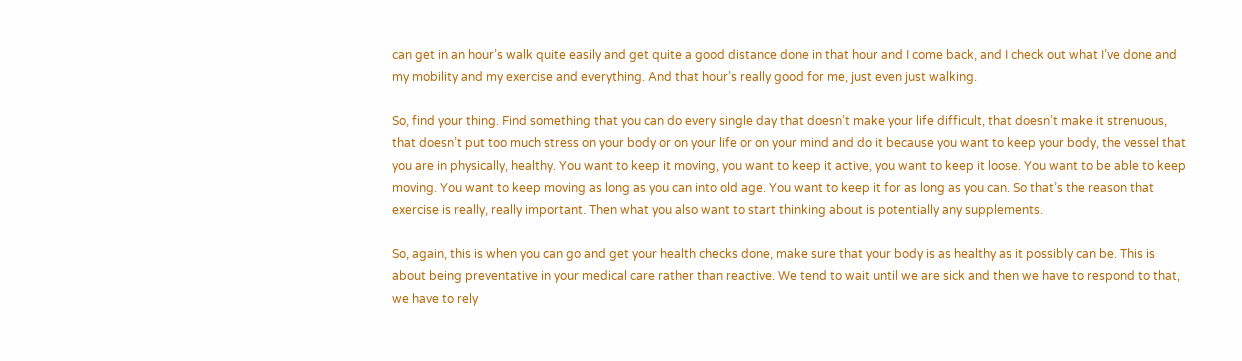can get in an hour’s walk quite easily and get quite a good distance done in that hour and I come back, and I check out what I’ve done and my mobility and my exercise and everything. And that hour’s really good for me, just even just walking.

So, find your thing. Find something that you can do every single day that doesn’t make your life difficult, that doesn’t make it strenuous, that doesn’t put too much stress on your body or on your life or on your mind and do it because you want to keep your body, the vessel that you are in physically, healthy. You want to keep it moving, you want to keep it active, you want to keep it loose. You want to be able to keep moving. You want to keep moving as long as you can into old age. You want to keep it for as long as you can. So that’s the reason that exercise is really, really important. Then what you also want to start thinking about is potentially any supplements.

So, again, this is when you can go and get your health checks done, make sure that your body is as healthy as it possibly can be. This is about being preventative in your medical care rather than reactive. We tend to wait until we are sick and then we have to respond to that, we have to rely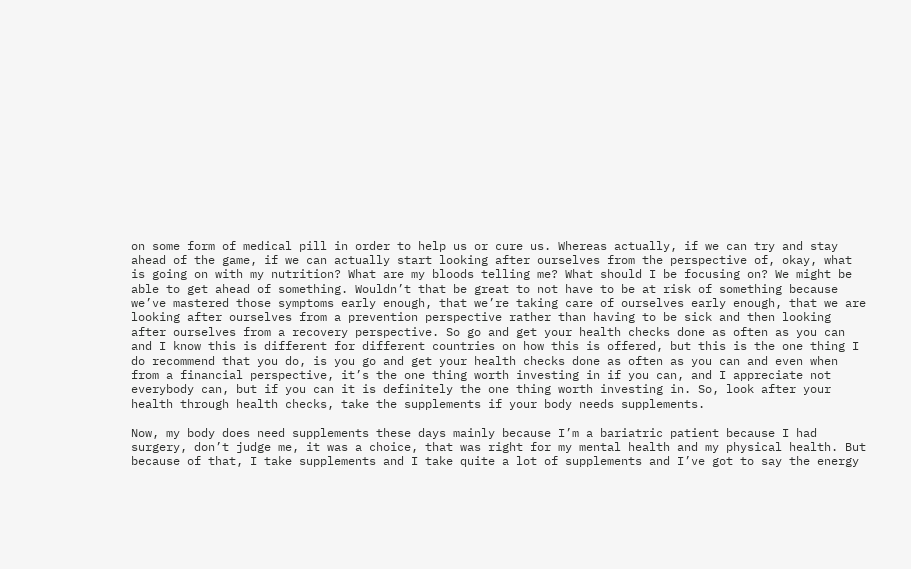on some form of medical pill in order to help us or cure us. Whereas actually, if we can try and stay ahead of the game, if we can actually start looking after ourselves from the perspective of, okay, what is going on with my nutrition? What are my bloods telling me? What should I be focusing on? We might be able to get ahead of something. Wouldn’t that be great to not have to be at risk of something because we’ve mastered those symptoms early enough, that we’re taking care of ourselves early enough, that we are looking after ourselves from a prevention perspective rather than having to be sick and then looking after ourselves from a recovery perspective. So go and get your health checks done as often as you can and I know this is different for different countries on how this is offered, but this is the one thing I do recommend that you do, is you go and get your health checks done as often as you can and even when from a financial perspective, it’s the one thing worth investing in if you can, and I appreciate not everybody can, but if you can it is definitely the one thing worth investing in. So, look after your health through health checks, take the supplements if your body needs supplements.

Now, my body does need supplements these days mainly because I’m a bariatric patient because I had surgery, don’t judge me, it was a choice, that was right for my mental health and my physical health. But because of that, I take supplements and I take quite a lot of supplements and I’ve got to say the energy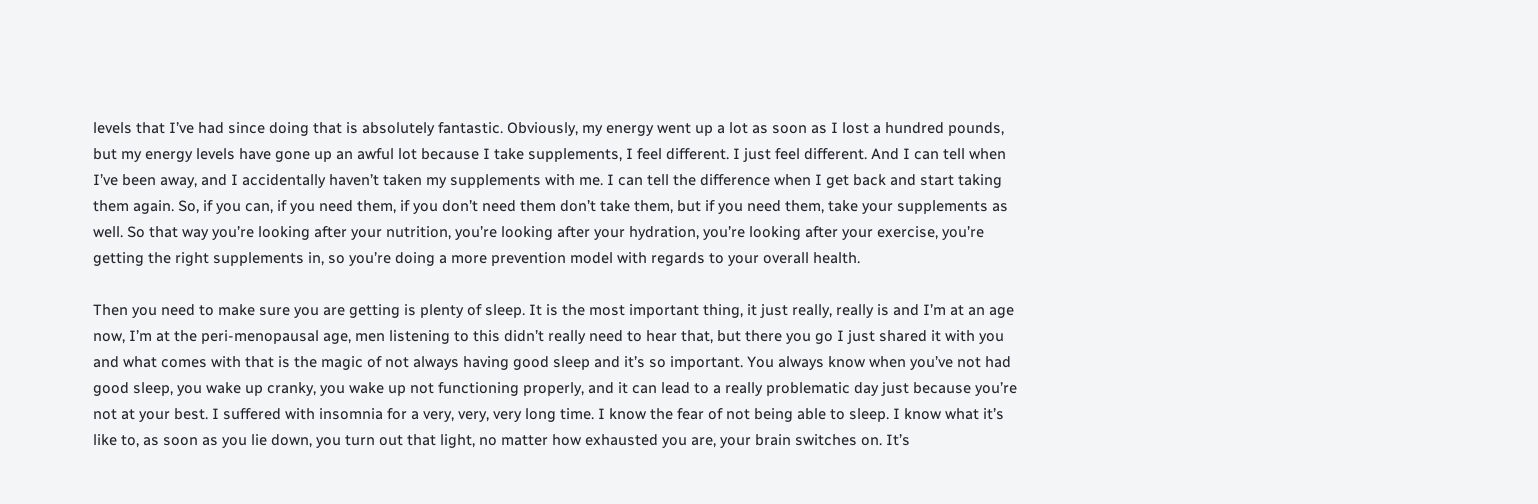levels that I’ve had since doing that is absolutely fantastic. Obviously, my energy went up a lot as soon as I lost a hundred pounds, but my energy levels have gone up an awful lot because I take supplements, I feel different. I just feel different. And I can tell when I’ve been away, and I accidentally haven’t taken my supplements with me. I can tell the difference when I get back and start taking them again. So, if you can, if you need them, if you don’t need them don’t take them, but if you need them, take your supplements as well. So that way you’re looking after your nutrition, you’re looking after your hydration, you’re looking after your exercise, you’re getting the right supplements in, so you’re doing a more prevention model with regards to your overall health.

Then you need to make sure you are getting is plenty of sleep. It is the most important thing, it just really, really is and I’m at an age now, I’m at the peri-menopausal age, men listening to this didn’t really need to hear that, but there you go I just shared it with you and what comes with that is the magic of not always having good sleep and it’s so important. You always know when you’ve not had good sleep, you wake up cranky, you wake up not functioning properly, and it can lead to a really problematic day just because you’re not at your best. I suffered with insomnia for a very, very, very long time. I know the fear of not being able to sleep. I know what it’s like to, as soon as you lie down, you turn out that light, no matter how exhausted you are, your brain switches on. It’s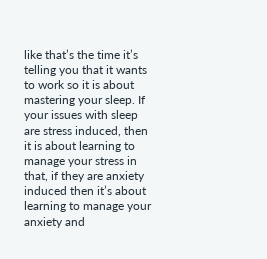like that’s the time it’s telling you that it wants to work so it is about mastering your sleep. If your issues with sleep are stress induced, then it is about learning to manage your stress in that, if they are anxiety induced then it’s about learning to manage your anxiety and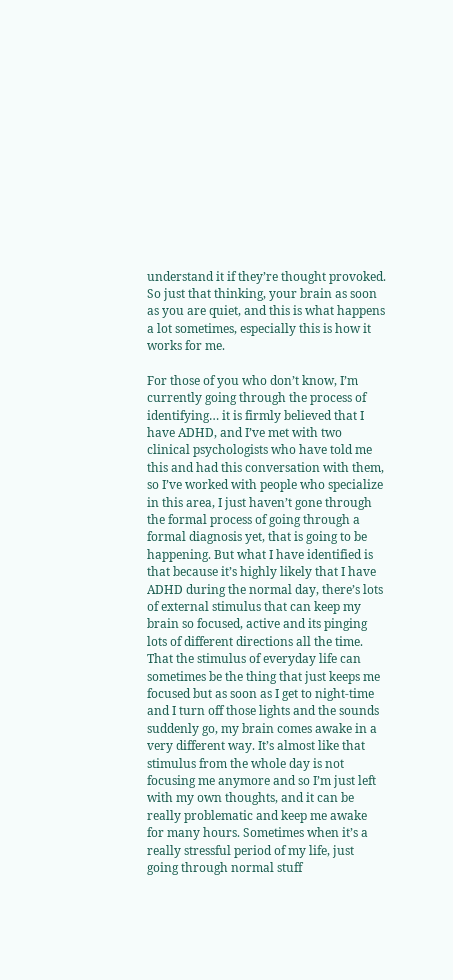understand it if they’re thought provoked. So just that thinking, your brain as soon as you are quiet, and this is what happens a lot sometimes, especially this is how it works for me.

For those of you who don’t know, I’m currently going through the process of identifying… it is firmly believed that I have ADHD, and I’ve met with two clinical psychologists who have told me this and had this conversation with them, so I’ve worked with people who specialize in this area, I just haven’t gone through the formal process of going through a formal diagnosis yet, that is going to be happening. But what I have identified is that because it’s highly likely that I have ADHD during the normal day, there’s lots of external stimulus that can keep my brain so focused, active and its pinging lots of different directions all the time. That the stimulus of everyday life can sometimes be the thing that just keeps me focused but as soon as I get to night-time and I turn off those lights and the sounds suddenly go, my brain comes awake in a very different way. It’s almost like that stimulus from the whole day is not focusing me anymore and so I’m just left with my own thoughts, and it can be really problematic and keep me awake for many hours. Sometimes when it’s a really stressful period of my life, just going through normal stuff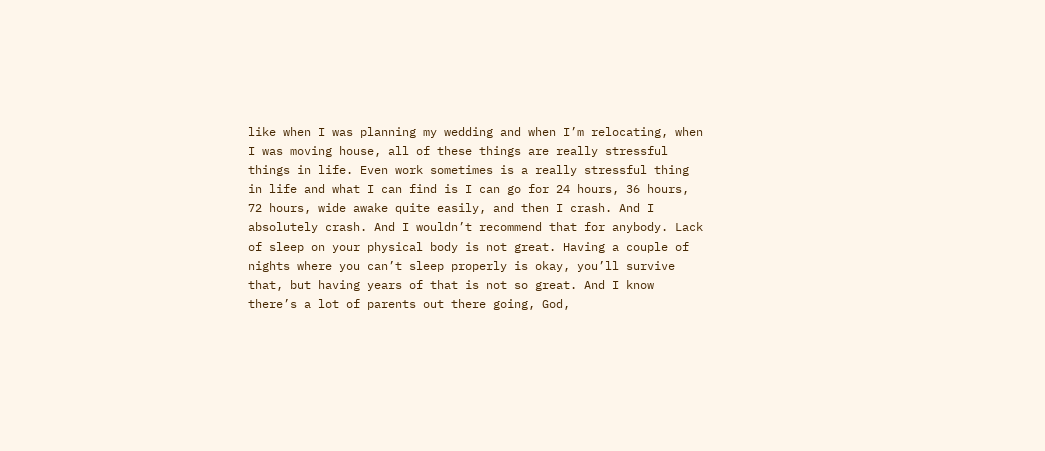like when I was planning my wedding and when I’m relocating, when I was moving house, all of these things are really stressful things in life. Even work sometimes is a really stressful thing in life and what I can find is I can go for 24 hours, 36 hours, 72 hours, wide awake quite easily, and then I crash. And I absolutely crash. And I wouldn’t recommend that for anybody. Lack of sleep on your physical body is not great. Having a couple of nights where you can’t sleep properly is okay, you’ll survive that, but having years of that is not so great. And I know there’s a lot of parents out there going, God,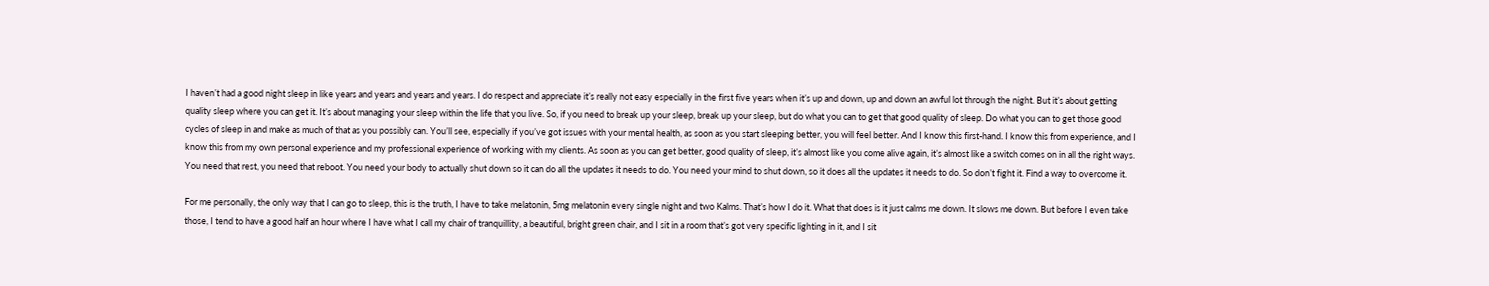I haven’t had a good night sleep in like years and years and years and years. I do respect and appreciate it’s really not easy especially in the first five years when it’s up and down, up and down an awful lot through the night. But it’s about getting quality sleep where you can get it. It’s about managing your sleep within the life that you live. So, if you need to break up your sleep, break up your sleep, but do what you can to get that good quality of sleep. Do what you can to get those good cycles of sleep in and make as much of that as you possibly can. You’ll see, especially if you’ve got issues with your mental health, as soon as you start sleeping better, you will feel better. And I know this first-hand. I know this from experience, and I know this from my own personal experience and my professional experience of working with my clients. As soon as you can get better, good quality of sleep, it’s almost like you come alive again, it’s almost like a switch comes on in all the right ways. You need that rest, you need that reboot. You need your body to actually shut down so it can do all the updates it needs to do. You need your mind to shut down, so it does all the updates it needs to do. So don’t fight it. Find a way to overcome it.

For me personally, the only way that I can go to sleep, this is the truth, I have to take melatonin, 5mg melatonin every single night and two Kalms. That’s how I do it. What that does is it just calms me down. It slows me down. But before I even take those, I tend to have a good half an hour where I have what I call my chair of tranquillity, a beautiful, bright green chair, and I sit in a room that’s got very specific lighting in it, and I sit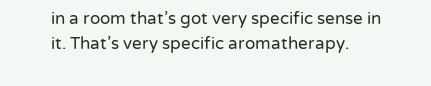in a room that’s got very specific sense in it. That’s very specific aromatherapy.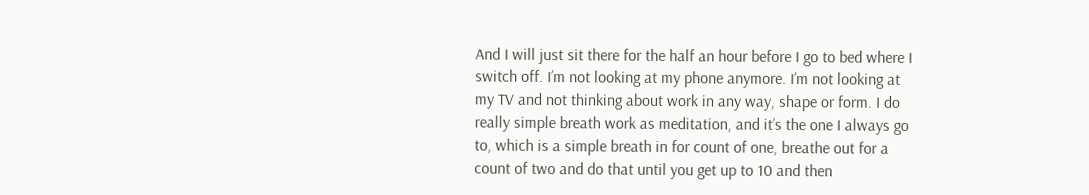And I will just sit there for the half an hour before I go to bed where I switch off. I’m not looking at my phone anymore. I’m not looking at my TV and not thinking about work in any way, shape or form. I do really simple breath work as meditation, and it’s the one I always go to, which is a simple breath in for count of one, breathe out for a count of two and do that until you get up to 10 and then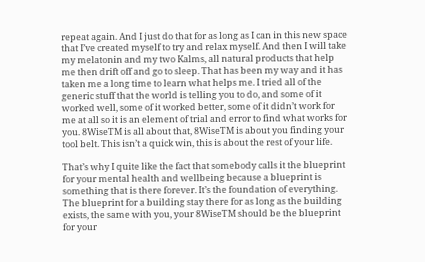repeat again. And I just do that for as long as I can in this new space that I’ve created myself to try and relax myself. And then I will take my melatonin and my two Kalms, all natural products that help me then drift off and go to sleep. That has been my way and it has taken me a long time to learn what helps me. I tried all of the generic stuff that the world is telling you to do, and some of it worked well, some of it worked better, some of it didn’t work for me at all so it is an element of trial and error to find what works for you. 8WiseTM is all about that, 8WiseTM is about you finding your tool belt. This isn’t a quick win, this is about the rest of your life.

That’s why I quite like the fact that somebody calls it the blueprint for your mental health and wellbeing because a blueprint is something that is there forever. It’s the foundation of everything. The blueprint for a building stay there for as long as the building exists, the same with you, your 8WiseTM should be the blueprint for your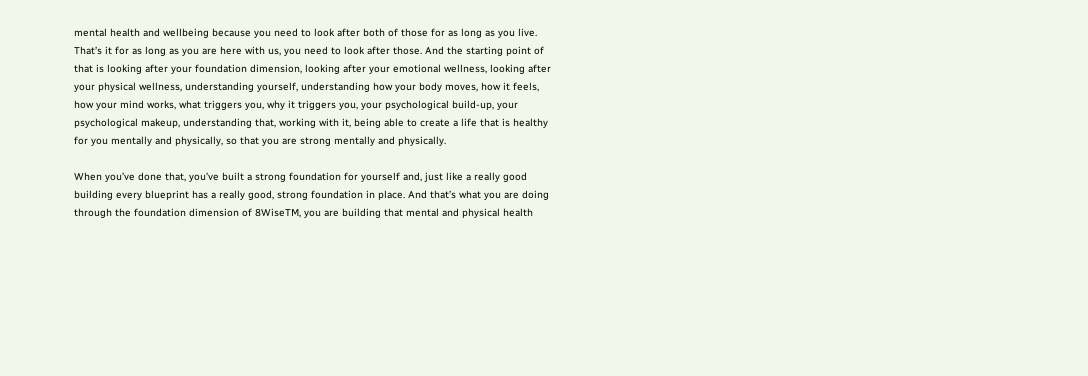mental health and wellbeing because you need to look after both of those for as long as you live. That’s it for as long as you are here with us, you need to look after those. And the starting point of that is looking after your foundation dimension, looking after your emotional wellness, looking after your physical wellness, understanding yourself, understanding how your body moves, how it feels, how your mind works, what triggers you, why it triggers you, your psychological build-up, your psychological makeup, understanding that, working with it, being able to create a life that is healthy for you mentally and physically, so that you are strong mentally and physically.

When you’ve done that, you’ve built a strong foundation for yourself and, just like a really good building every blueprint has a really good, strong foundation in place. And that’s what you are doing through the foundation dimension of 8WiseTM, you are building that mental and physical health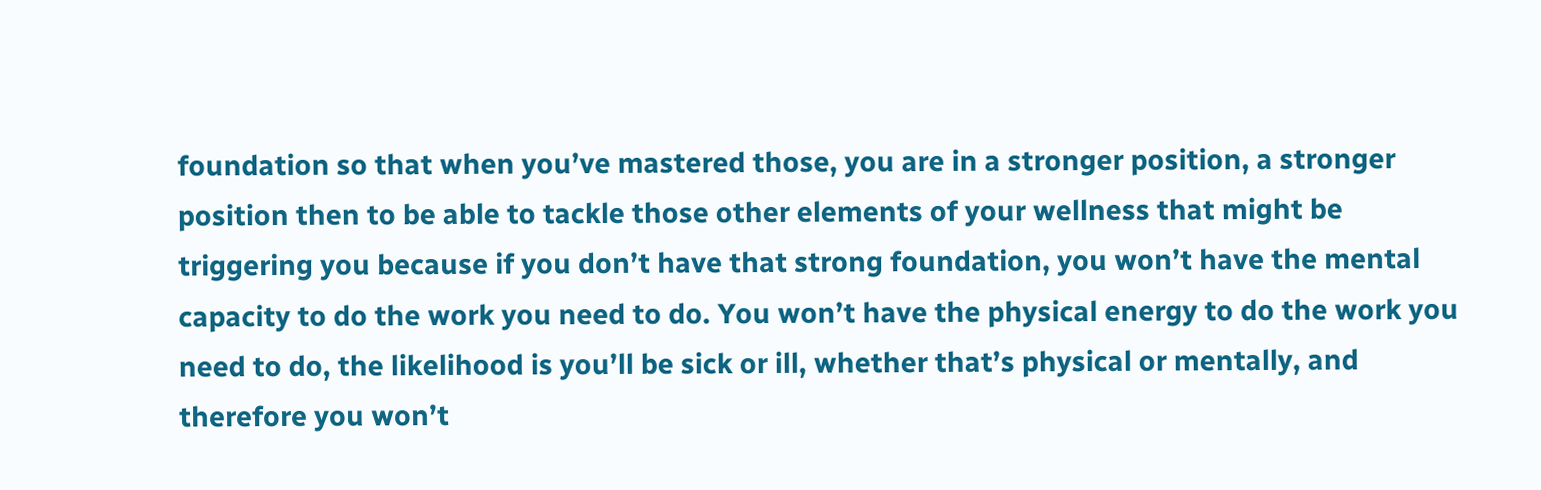foundation so that when you’ve mastered those, you are in a stronger position, a stronger position then to be able to tackle those other elements of your wellness that might be triggering you because if you don’t have that strong foundation, you won’t have the mental capacity to do the work you need to do. You won’t have the physical energy to do the work you need to do, the likelihood is you’ll be sick or ill, whether that’s physical or mentally, and therefore you won’t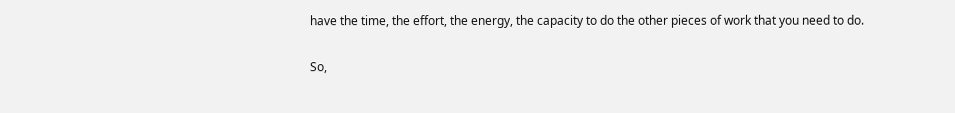have the time, the effort, the energy, the capacity to do the other pieces of work that you need to do.

So,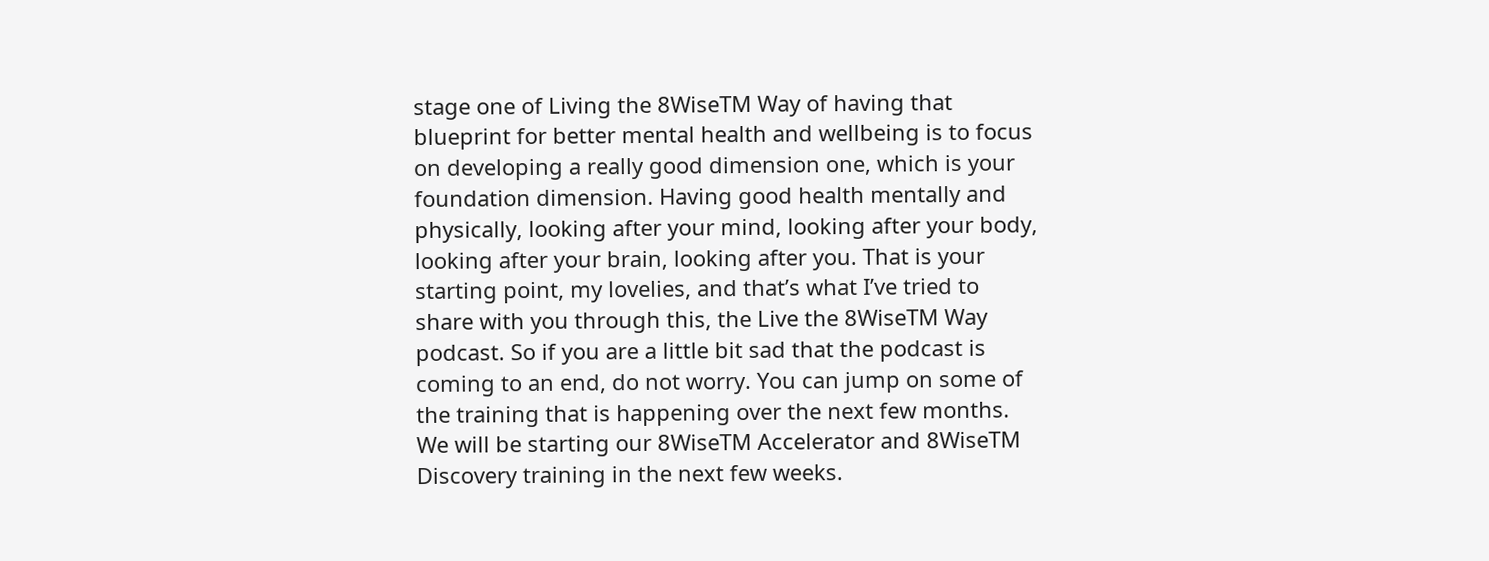stage one of Living the 8WiseTM Way of having that blueprint for better mental health and wellbeing is to focus on developing a really good dimension one, which is your foundation dimension. Having good health mentally and physically, looking after your mind, looking after your body, looking after your brain, looking after you. That is your starting point, my lovelies, and that’s what I’ve tried to share with you through this, the Live the 8WiseTM Way podcast. So if you are a little bit sad that the podcast is coming to an end, do not worry. You can jump on some of the training that is happening over the next few months. We will be starting our 8WiseTM Accelerator and 8WiseTM Discovery training in the next few weeks.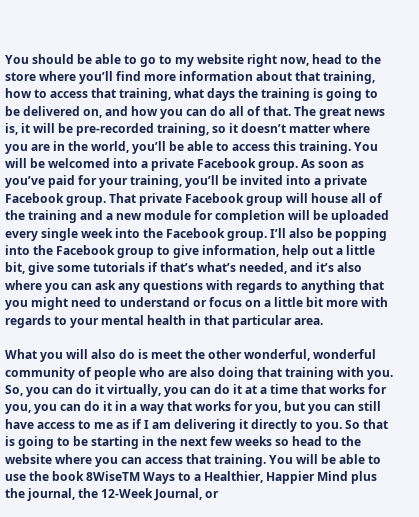You should be able to go to my website right now, head to the store where you’ll find more information about that training, how to access that training, what days the training is going to be delivered on, and how you can do all of that. The great news is, it will be pre-recorded training, so it doesn’t matter where you are in the world, you’ll be able to access this training. You will be welcomed into a private Facebook group. As soon as you’ve paid for your training, you’ll be invited into a private Facebook group. That private Facebook group will house all of the training and a new module for completion will be uploaded every single week into the Facebook group. I’ll also be popping into the Facebook group to give information, help out a little bit, give some tutorials if that’s what’s needed, and it’s also where you can ask any questions with regards to anything that you might need to understand or focus on a little bit more with regards to your mental health in that particular area.

What you will also do is meet the other wonderful, wonderful community of people who are also doing that training with you. So, you can do it virtually, you can do it at a time that works for you, you can do it in a way that works for you, but you can still have access to me as if I am delivering it directly to you. So that is going to be starting in the next few weeks so head to the website where you can access that training. You will be able to use the book 8WiseTM Ways to a Healthier, Happier Mind plus the journal, the 12-Week Journal, or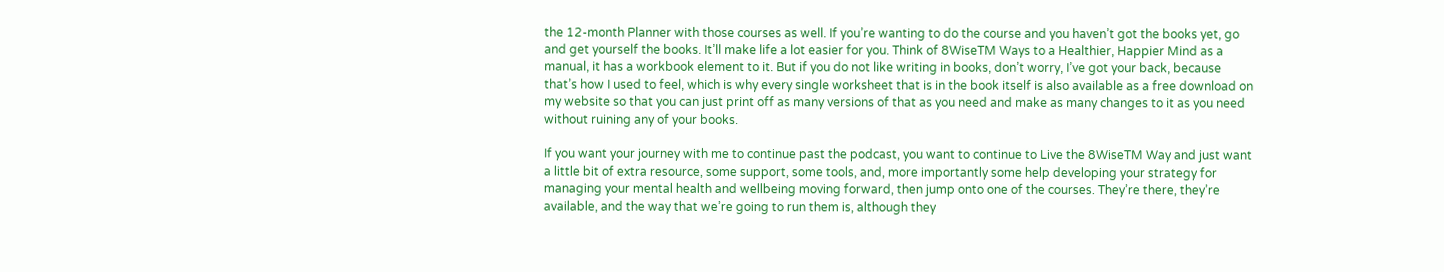the 12-month Planner with those courses as well. If you’re wanting to do the course and you haven’t got the books yet, go and get yourself the books. It’ll make life a lot easier for you. Think of 8WiseTM Ways to a Healthier, Happier Mind as a manual, it has a workbook element to it. But if you do not like writing in books, don’t worry, I’ve got your back, because that’s how I used to feel, which is why every single worksheet that is in the book itself is also available as a free download on my website so that you can just print off as many versions of that as you need and make as many changes to it as you need without ruining any of your books.

If you want your journey with me to continue past the podcast, you want to continue to Live the 8WiseTM Way and just want a little bit of extra resource, some support, some tools, and, more importantly some help developing your strategy for managing your mental health and wellbeing moving forward, then jump onto one of the courses. They’re there, they’re available, and the way that we’re going to run them is, although they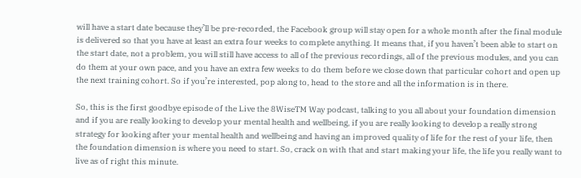will have a start date because they’ll be pre-recorded, the Facebook group will stay open for a whole month after the final module is delivered so that you have at least an extra four weeks to complete anything. It means that, if you haven’t been able to start on the start date, not a problem, you will still have access to all of the previous recordings, all of the previous modules, and you can do them at your own pace, and you have an extra few weeks to do them before we close down that particular cohort and open up the next training cohort. So if you’re interested, pop along to, head to the store and all the information is in there.

So, this is the first goodbye episode of the Live the 8WiseTM Way podcast, talking to you all about your foundation dimension and if you are really looking to develop your mental health and wellbeing, if you are really looking to develop a really strong strategy for looking after your mental health and wellbeing and having an improved quality of life for the rest of your life, then the foundation dimension is where you need to start. So, crack on with that and start making your life, the life you really want to live as of right this minute.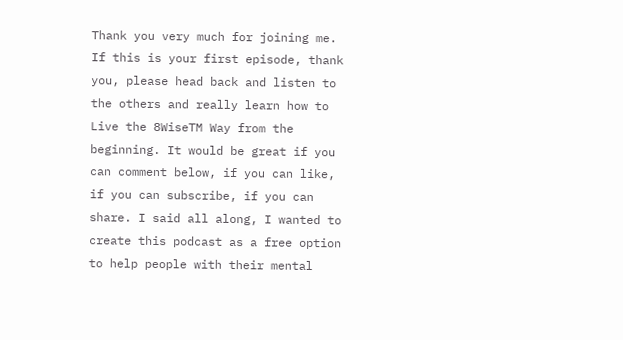Thank you very much for joining me. If this is your first episode, thank you, please head back and listen to the others and really learn how to Live the 8WiseTM Way from the beginning. It would be great if you can comment below, if you can like, if you can subscribe, if you can share. I said all along, I wanted to create this podcast as a free option to help people with their mental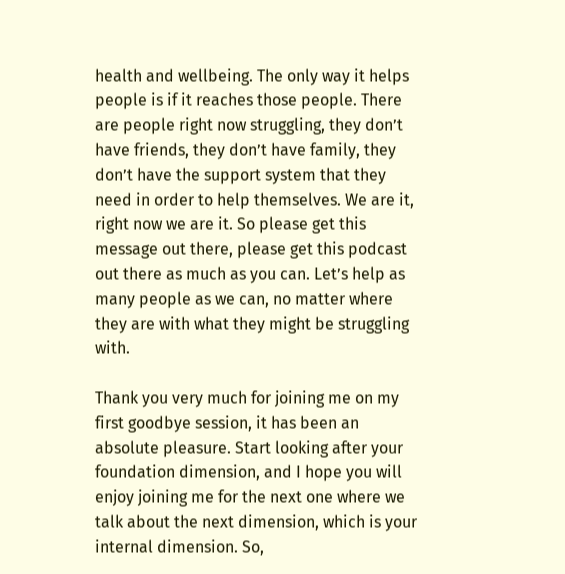health and wellbeing. The only way it helps people is if it reaches those people. There are people right now struggling, they don’t have friends, they don’t have family, they don’t have the support system that they need in order to help themselves. We are it, right now we are it. So please get this message out there, please get this podcast out there as much as you can. Let’s help as many people as we can, no matter where they are with what they might be struggling with.

Thank you very much for joining me on my first goodbye session, it has been an absolute pleasure. Start looking after your foundation dimension, and I hope you will enjoy joining me for the next one where we talk about the next dimension, which is your internal dimension. So,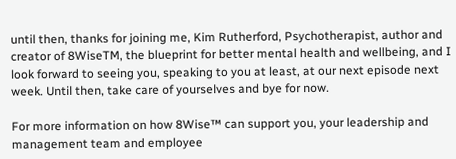until then, thanks for joining me, Kim Rutherford, Psychotherapist, author and creator of 8WiseTM, the blueprint for better mental health and wellbeing, and I look forward to seeing you, speaking to you at least, at our next episode next week. Until then, take care of yourselves and bye for now.

For more information on how 8Wise™ can support you, your leadership and management team and employee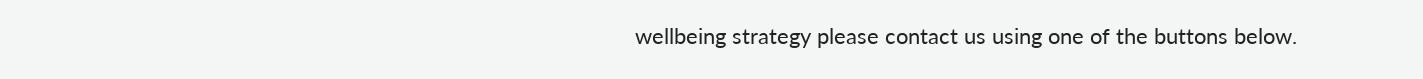wellbeing strategy please contact us using one of the buttons below.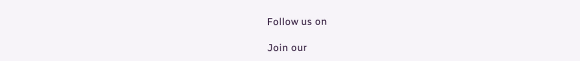Follow us on

Join our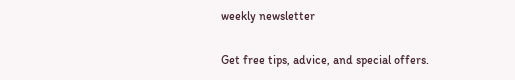weekly newsletter

Get free tips, advice, and special offers.